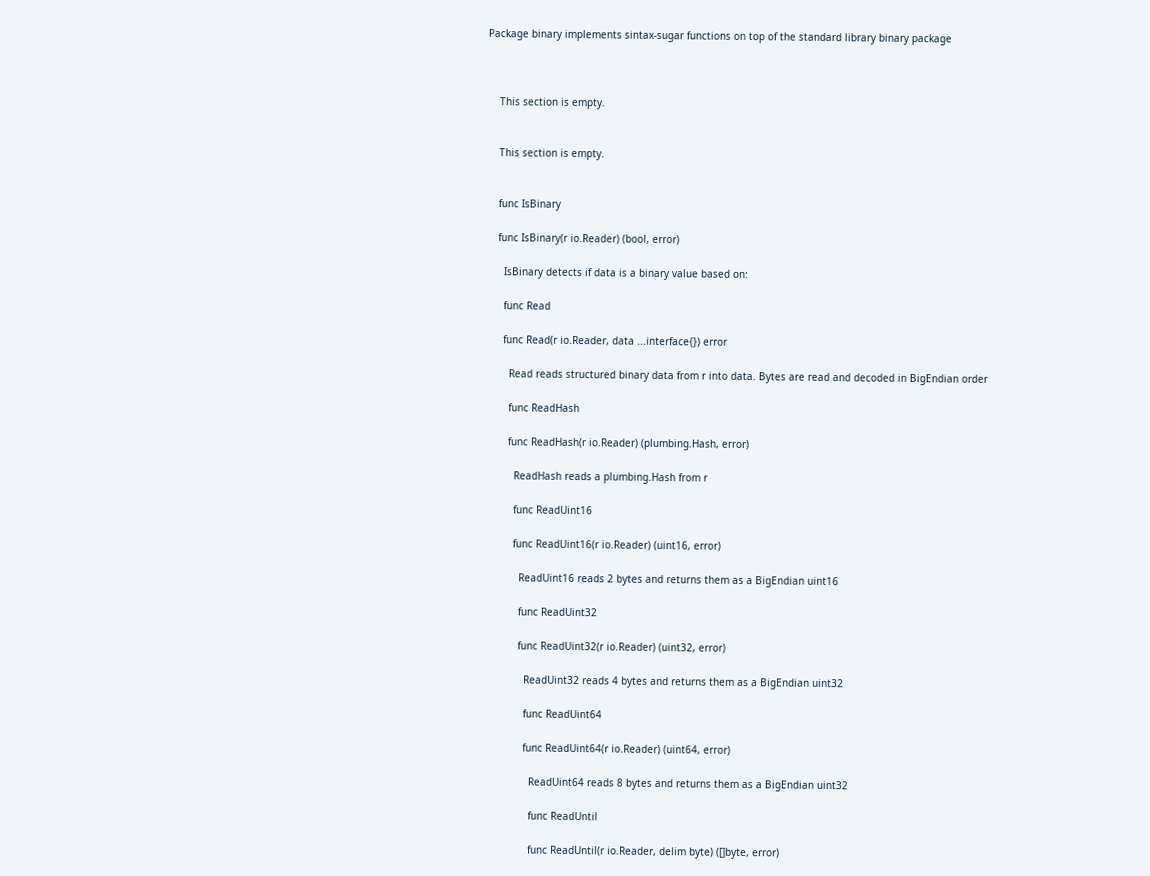Package binary implements sintax-sugar functions on top of the standard library binary package



    This section is empty.


    This section is empty.


    func IsBinary

    func IsBinary(r io.Reader) (bool, error)

      IsBinary detects if data is a binary value based on:

      func Read

      func Read(r io.Reader, data ...interface{}) error

        Read reads structured binary data from r into data. Bytes are read and decoded in BigEndian order

        func ReadHash

        func ReadHash(r io.Reader) (plumbing.Hash, error)

          ReadHash reads a plumbing.Hash from r

          func ReadUint16

          func ReadUint16(r io.Reader) (uint16, error)

            ReadUint16 reads 2 bytes and returns them as a BigEndian uint16

            func ReadUint32

            func ReadUint32(r io.Reader) (uint32, error)

              ReadUint32 reads 4 bytes and returns them as a BigEndian uint32

              func ReadUint64

              func ReadUint64(r io.Reader) (uint64, error)

                ReadUint64 reads 8 bytes and returns them as a BigEndian uint32

                func ReadUntil

                func ReadUntil(r io.Reader, delim byte) ([]byte, error)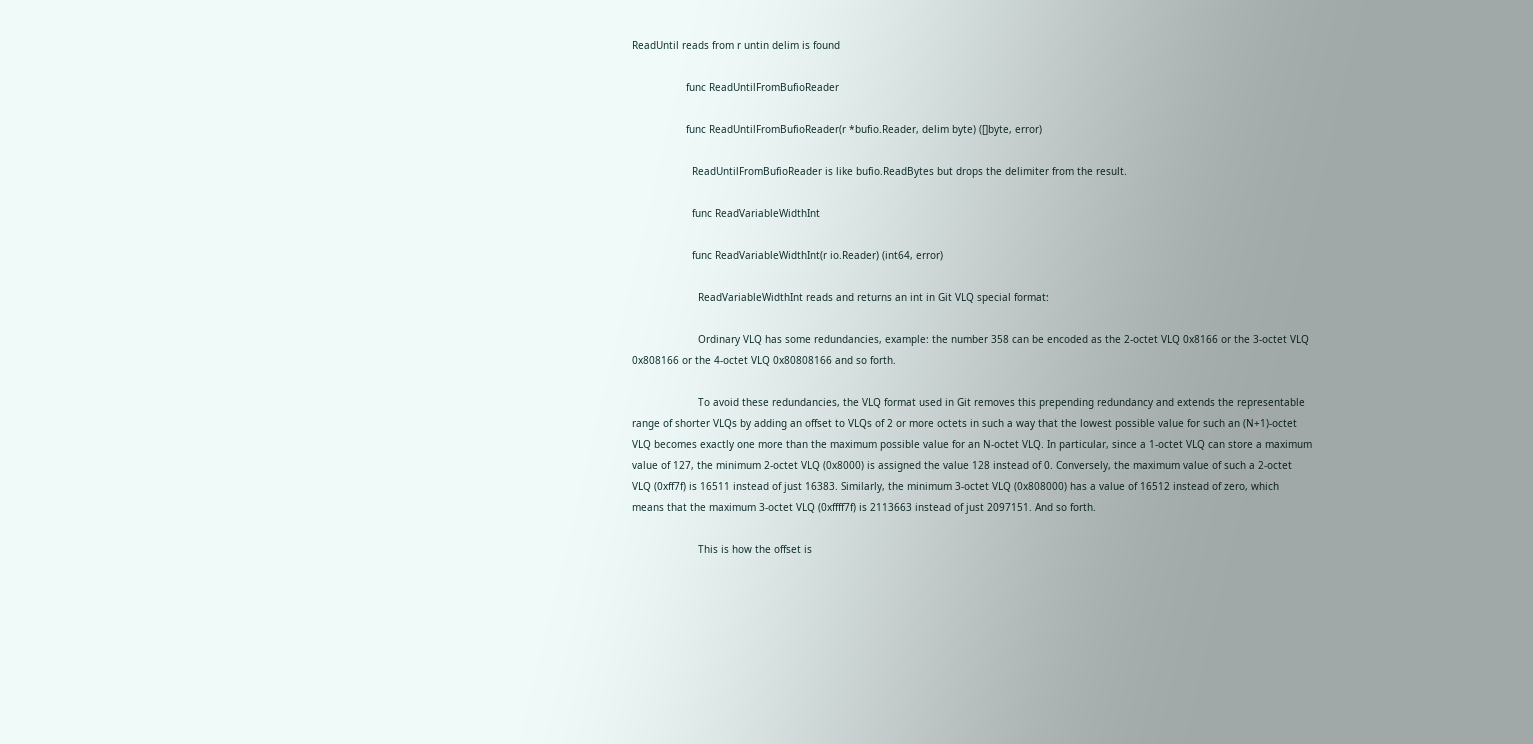ReadUntil reads from r untin delim is found

                  func ReadUntilFromBufioReader

                  func ReadUntilFromBufioReader(r *bufio.Reader, delim byte) ([]byte, error)

                    ReadUntilFromBufioReader is like bufio.ReadBytes but drops the delimiter from the result.

                    func ReadVariableWidthInt

                    func ReadVariableWidthInt(r io.Reader) (int64, error)

                      ReadVariableWidthInt reads and returns an int in Git VLQ special format:

                      Ordinary VLQ has some redundancies, example: the number 358 can be encoded as the 2-octet VLQ 0x8166 or the 3-octet VLQ 0x808166 or the 4-octet VLQ 0x80808166 and so forth.

                      To avoid these redundancies, the VLQ format used in Git removes this prepending redundancy and extends the representable range of shorter VLQs by adding an offset to VLQs of 2 or more octets in such a way that the lowest possible value for such an (N+1)-octet VLQ becomes exactly one more than the maximum possible value for an N-octet VLQ. In particular, since a 1-octet VLQ can store a maximum value of 127, the minimum 2-octet VLQ (0x8000) is assigned the value 128 instead of 0. Conversely, the maximum value of such a 2-octet VLQ (0xff7f) is 16511 instead of just 16383. Similarly, the minimum 3-octet VLQ (0x808000) has a value of 16512 instead of zero, which means that the maximum 3-octet VLQ (0xffff7f) is 2113663 instead of just 2097151. And so forth.

                      This is how the offset is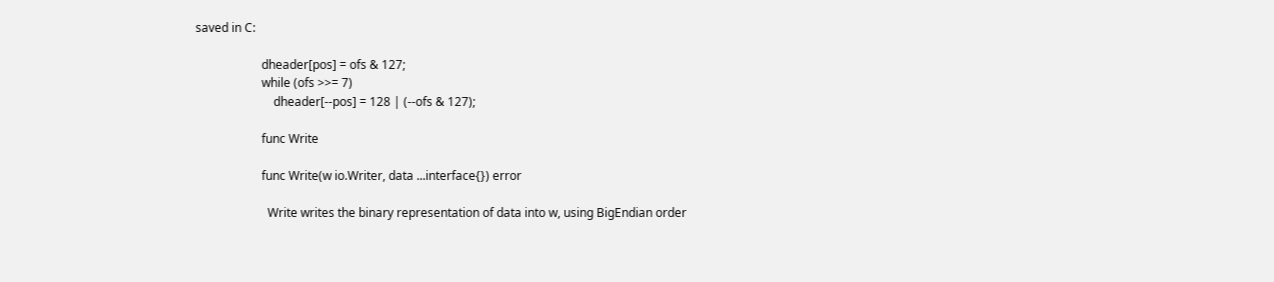saved in C:

                      dheader[pos] = ofs & 127;
                      while (ofs >>= 7)
                          dheader[--pos] = 128 | (--ofs & 127);

                      func Write

                      func Write(w io.Writer, data ...interface{}) error

                        Write writes the binary representation of data into w, using BigEndian order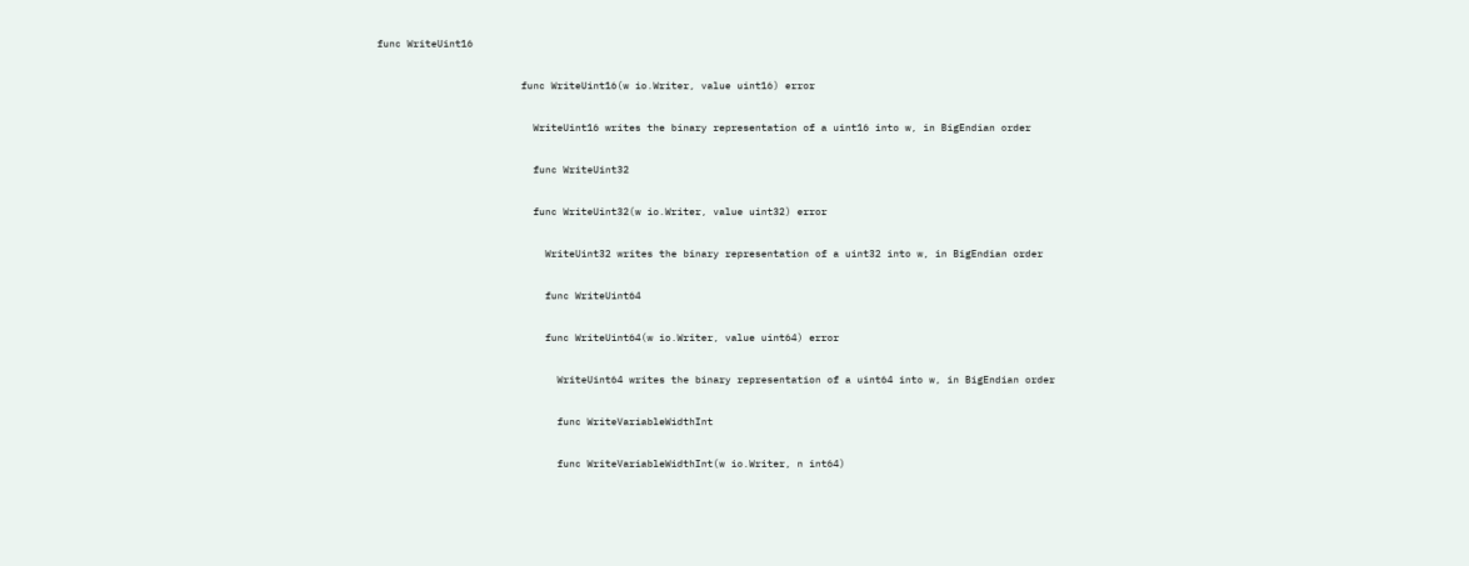func WriteUint16

                        func WriteUint16(w io.Writer, value uint16) error

                          WriteUint16 writes the binary representation of a uint16 into w, in BigEndian order

                          func WriteUint32

                          func WriteUint32(w io.Writer, value uint32) error

                            WriteUint32 writes the binary representation of a uint32 into w, in BigEndian order

                            func WriteUint64

                            func WriteUint64(w io.Writer, value uint64) error

                              WriteUint64 writes the binary representation of a uint64 into w, in BigEndian order

                              func WriteVariableWidthInt

                              func WriteVariableWidthInt(w io.Writer, n int64)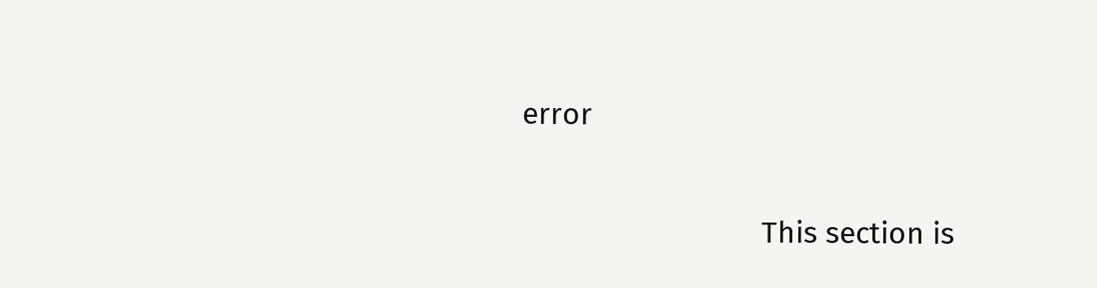error


                              This section is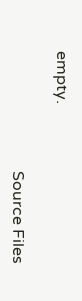empty.

                              Source Files